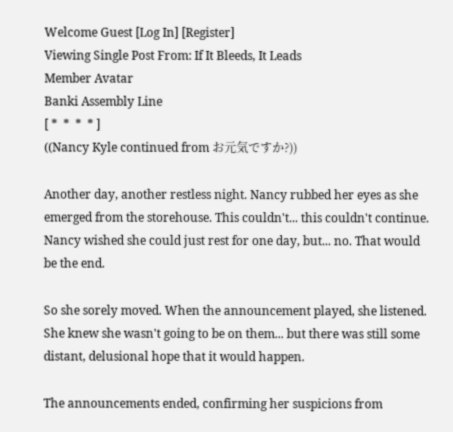Welcome Guest [Log In] [Register]
Viewing Single Post From: If It Bleeds, It Leads
Member Avatar
Banki Assembly Line
[ *  *  *  * ]
((Nancy Kyle continued from お元気ですか?))

Another day, another restless night. Nancy rubbed her eyes as she emerged from the storehouse. This couldn't... this couldn't continue. Nancy wished she could just rest for one day, but... no. That would be the end.

So she sorely moved. When the announcement played, she listened. She knew she wasn't going to be on them... but there was still some distant, delusional hope that it would happen.

The announcements ended, confirming her suspicions from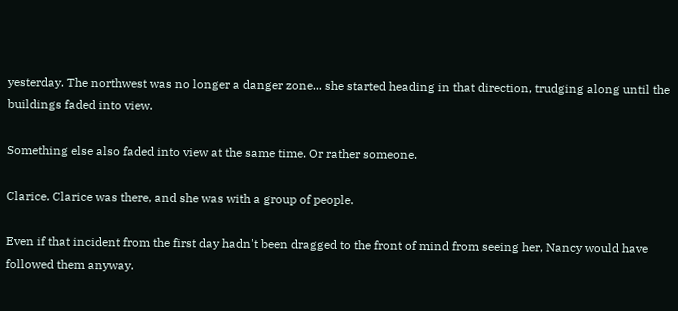yesterday. The northwest was no longer a danger zone... she started heading in that direction, trudging along until the buildings faded into view.

Something else also faded into view at the same time. Or rather someone.

Clarice. Clarice was there, and she was with a group of people.

Even if that incident from the first day hadn't been dragged to the front of mind from seeing her, Nancy would have followed them anyway.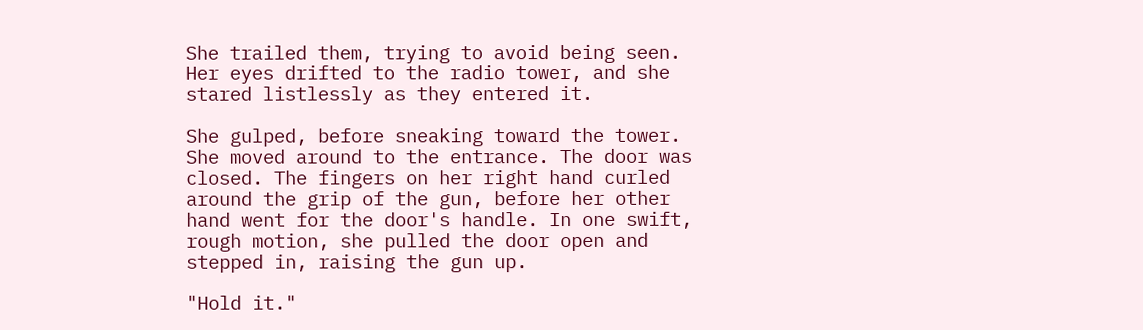She trailed them, trying to avoid being seen. Her eyes drifted to the radio tower, and she stared listlessly as they entered it.

She gulped, before sneaking toward the tower. She moved around to the entrance. The door was closed. The fingers on her right hand curled around the grip of the gun, before her other hand went for the door's handle. In one swift, rough motion, she pulled the door open and stepped in, raising the gun up.

"Hold it."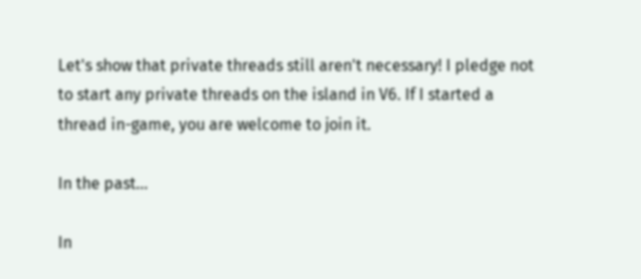Let's show that private threads still aren't necessary! I pledge not to start any private threads on the island in V6. If I started a thread in-game, you are welcome to join it.

In the past...

In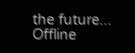the future...
Offline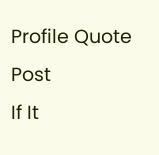Profile Quote Post
If It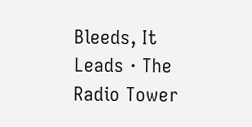Bleeds, It Leads · The Radio Tower